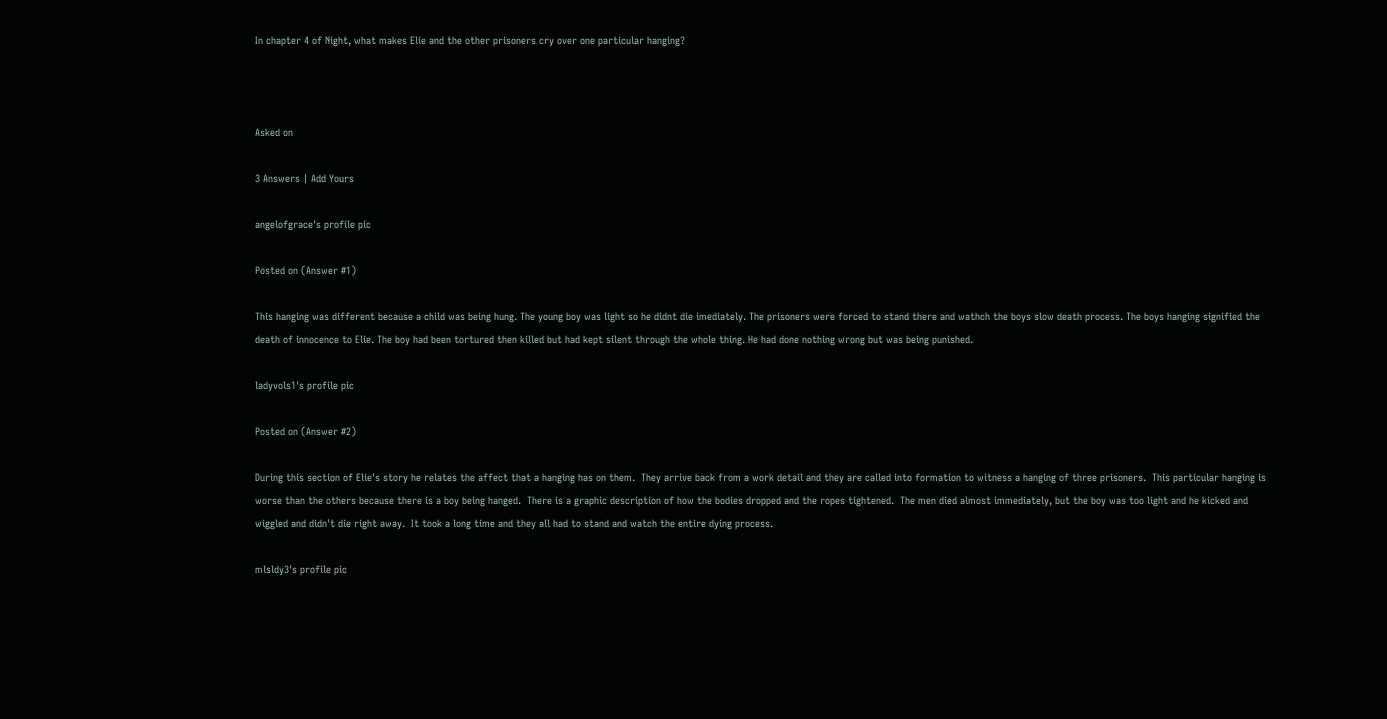In chapter 4 of Night, what makes Elie and the other prisoners cry over one particular hanging?



Asked on

3 Answers | Add Yours

angelofgrace's profile pic

Posted on (Answer #1)

This hanging was different because a child was being hung. The young boy was light so he didnt die imediately. The prisoners were forced to stand there and wathch the boys slow death process. The boys hanging signified the death of innocence to Elie. The boy had been tortured then killed but had kept silent through the whole thing. He had done nothing wrong but was being punished.

ladyvols1's profile pic

Posted on (Answer #2)

During this section of Elie's story he relates the affect that a hanging has on them.  They arrive back from a work detail and they are called into formation to witness a hanging of three prisoners.  This particular hanging is worse than the others because there is a boy being hanged.  There is a graphic description of how the bodies dropped and the ropes tightened.  The men died almost immediately, but the boy was too light and he kicked and wiggled and didn't die right away.  It took a long time and they all had to stand and watch the entire dying process.

mlsldy3's profile pic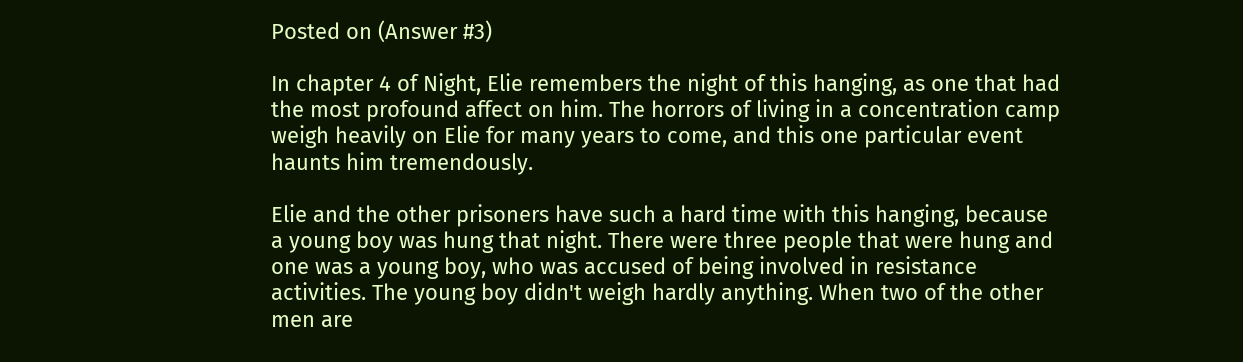Posted on (Answer #3)

In chapter 4 of Night, Elie remembers the night of this hanging, as one that had the most profound affect on him. The horrors of living in a concentration camp weigh heavily on Elie for many years to come, and this one particular event haunts him tremendously.

Elie and the other prisoners have such a hard time with this hanging, because a young boy was hung that night. There were three people that were hung and one was a young boy, who was accused of being involved in resistance activities. The young boy didn't weigh hardly anything. When two of the other men are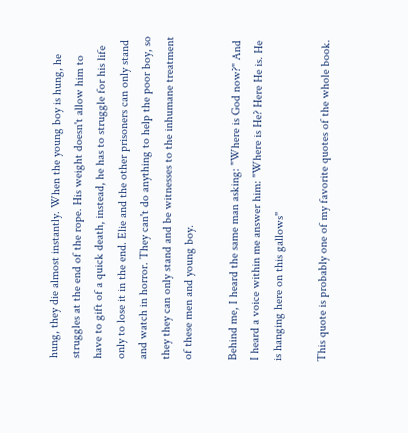hung, they die almost instantly. When the young boy is hung, he struggles at the end of the rope. His weight doesn't allow him to have to gift of a quick death, instead, he has to struggle for his life only to lose it in the end. Elie and the other prisoners can only stand and watch in horror. They can't do anything to help the poor boy, so they they can only stand and be witnesses to the inhumane treatment of these men and young boy.

Behind me, I heard the same man asking: "Where is God now?" And I heard a voice within me answer him: "Where is He? Here He is. He is hanging here on this gallows"

This quote is probably one of my favorite quotes of the whole book.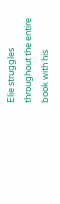Elie struggles throughout the entire book with his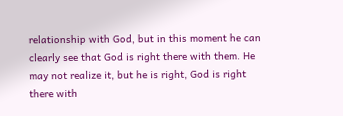relationship with God, but in this moment he can clearly see that God is right there with them. He may not realize it, but he is right, God is right there with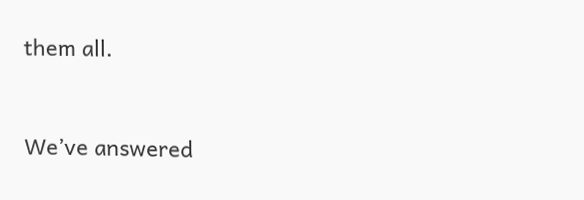them all.


We’ve answered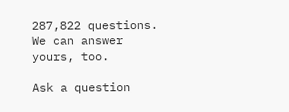287,822 questions. We can answer yours, too.

Ask a question